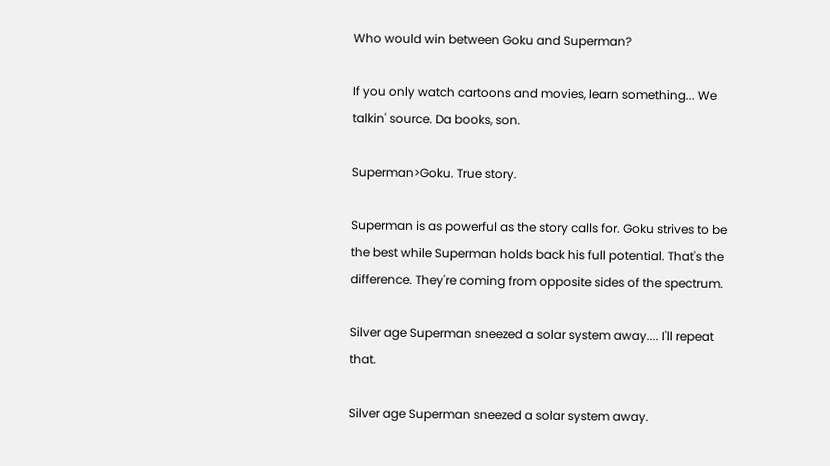Who would win between Goku and Superman?

If you only watch cartoons and movies, learn something... We talkin' source. Da books, son.

Superman>Goku. True story.

Superman is as powerful as the story calls for. Goku strives to be the best while Superman holds back his full potential. That's the difference. They're coming from opposite sides of the spectrum.

Silver age Superman sneezed a solar system away.... I'll repeat that.

Silver age Superman sneezed a solar system away.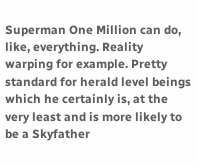Superman One Million can do, like, everything. Reality warping for example. Pretty standard for herald level beings which he certainly is, at the very least and is more likely to be a Skyfather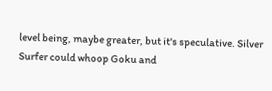level being, maybe greater, but it's speculative. Silver Surfer could whoop Goku and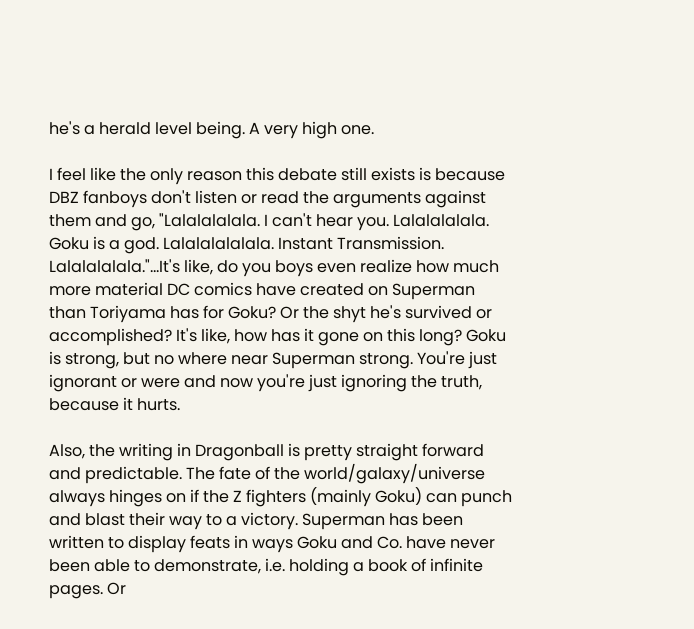he's a herald level being. A very high one.

I feel like the only reason this debate still exists is because DBZ fanboys don't listen or read the arguments against them and go, "Lalalalalala. I can't hear you. Lalalalalala. Goku is a god. Lalalalalalala. Instant Transmission. Lalalalalala."...It's like, do you boys even realize how much more material DC comics have created on Superman than Toriyama has for Goku? Or the shyt he's survived or accomplished? It's like, how has it gone on this long? Goku is strong, but no where near Superman strong. You're just ignorant or were and now you're just ignoring the truth, because it hurts.

Also, the writing in Dragonball is pretty straight forward and predictable. The fate of the world/galaxy/universe always hinges on if the Z fighters (mainly Goku) can punch and blast their way to a victory. Superman has been written to display feats in ways Goku and Co. have never been able to demonstrate, i.e. holding a book of infinite pages. Or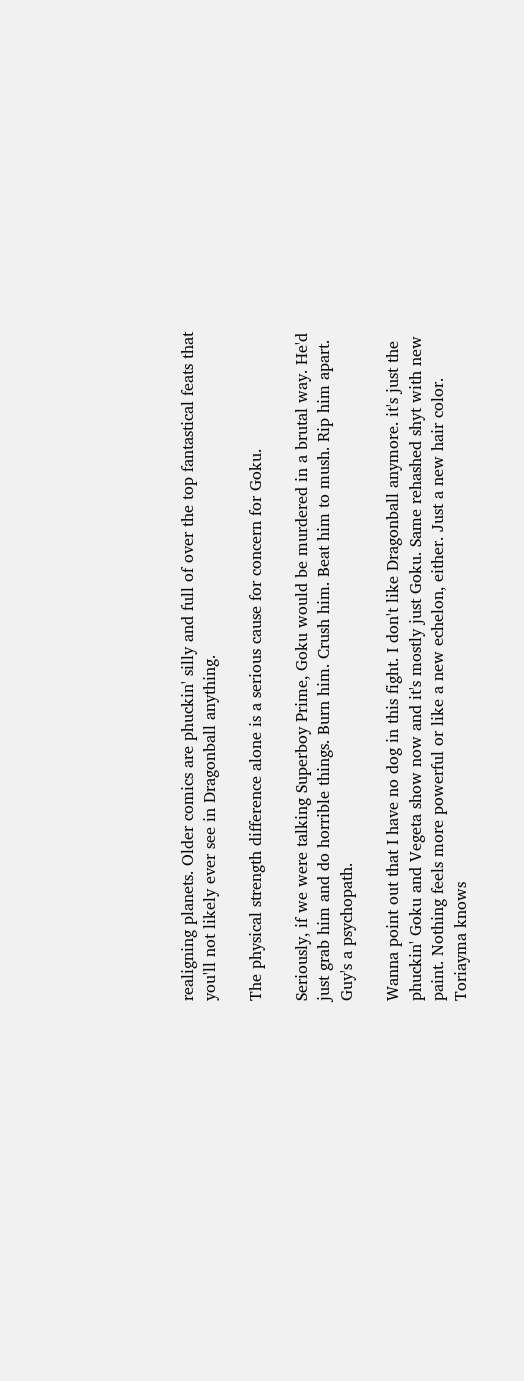realigning planets. Older comics are phuckin' silly and full of over the top fantastical feats that you'll not likely ever see in Dragonball anything.

The physical strength difference alone is a serious cause for concern for Goku.

Seriously, if we were talking Superboy Prime, Goku would be murdered in a brutal way. He'd just grab him and do horrible things. Burn him. Crush him. Beat him to mush. Rip him apart. Guy's a psychopath.

Wanna point out that I have no dog in this fight. I don't like Dragonball anymore. it's just the phuckin' Goku and Vegeta show now and it's mostly just Goku. Same rehashed shyt with new paint. Nothing feels more powerful or like a new echelon, either. Just a new hair color. Toriayma knows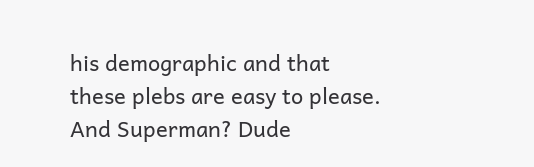his demographic and that these plebs are easy to please. And Superman? Dude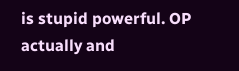is stupid powerful. OP actually and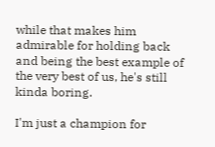while that makes him admirable for holding back and being the best example of the very best of us, he's still kinda boring.

I'm just a champion for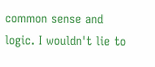common sense and logic. I wouldn't lie to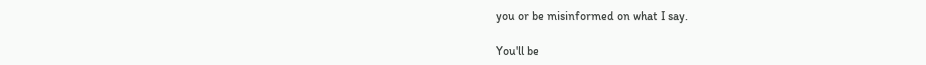you or be misinformed on what I say.

You'll be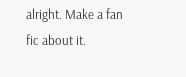alright. Make a fan fic about it.